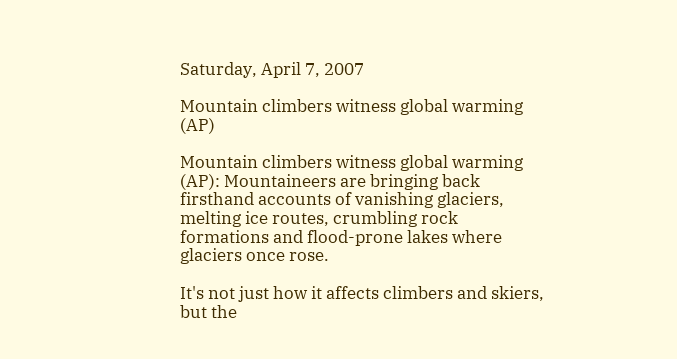Saturday, April 7, 2007

Mountain climbers witness global warming (AP)

Mountain climbers witness global warming (AP): Mountaineers are bringing back firsthand accounts of vanishing glaciers, melting ice routes, crumbling rock formations and flood-prone lakes where glaciers once rose.

It's not just how it affects climbers and skiers, but the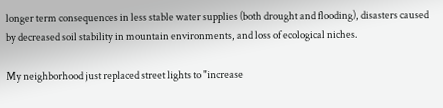longer term consequences in less stable water supplies (both drought and flooding), disasters caused by decreased soil stability in mountain environments, and loss of ecological niches.

My neighborhood just replaced street lights to "increase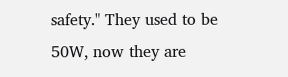safety." They used to be 50W, now they are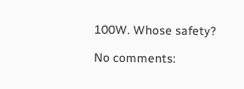100W. Whose safety?

No comments: